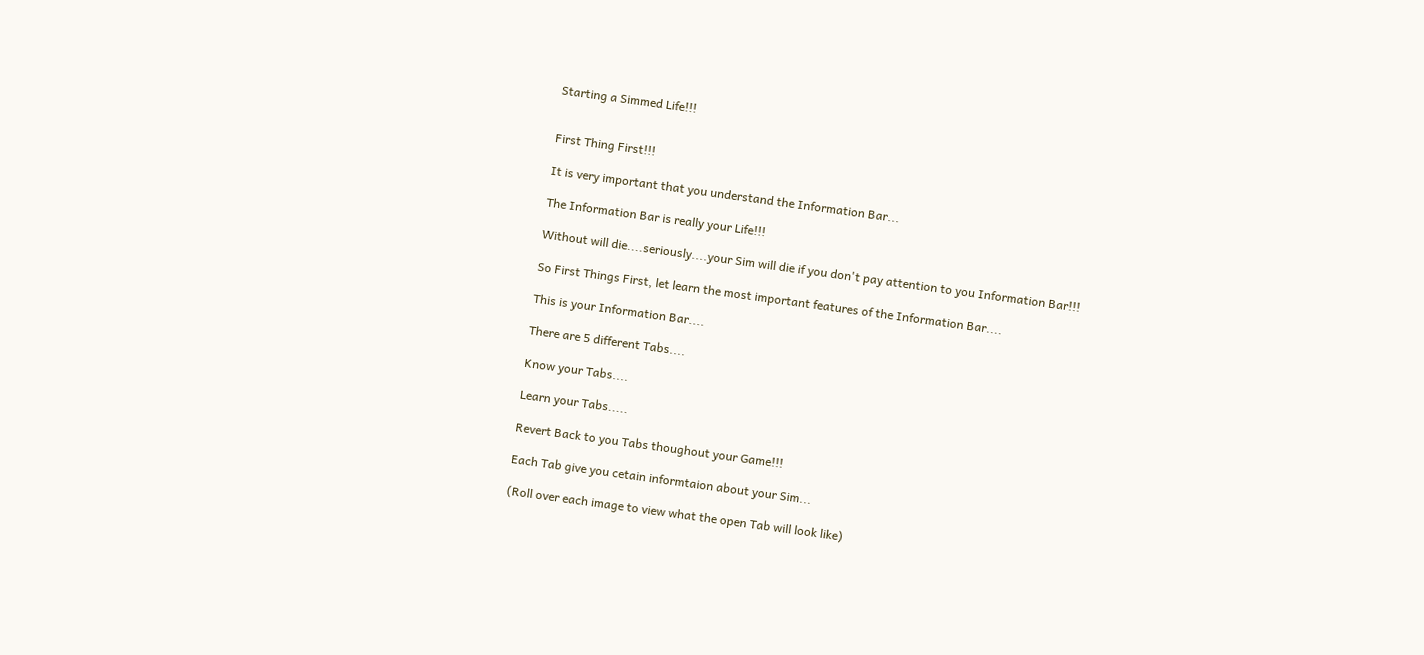Starting a Simmed Life!!!


First Thing First!!!

It is very important that you understand the Information Bar...

The Information Bar is really your Life!!!

Without will die....seriously....your Sim will die if you don't pay attention to you Information Bar!!!

So First Things First, let learn the most important features of the Information Bar....

This is your Information Bar....

There are 5 different Tabs....

Know your Tabs....

Learn your Tabs.....

Revert Back to you Tabs thoughout your Game!!!

Each Tab give you cetain informtaion about your Sim...

(Roll over each image to view what the open Tab will look like)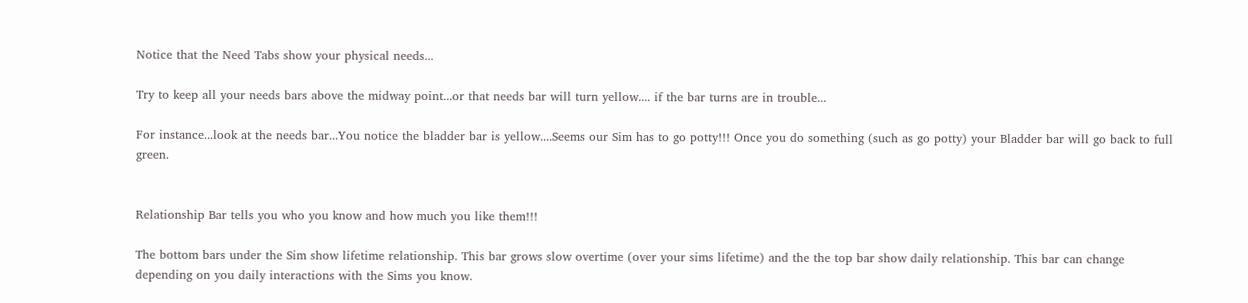Notice that the Need Tabs show your physical needs...

Try to keep all your needs bars above the midway point...or that needs bar will turn yellow.... if the bar turns are in trouble...

For instance...look at the needs bar...You notice the bladder bar is yellow....Seems our Sim has to go potty!!! Once you do something (such as go potty) your Bladder bar will go back to full green.


Relationship Bar tells you who you know and how much you like them!!!

The bottom bars under the Sim show lifetime relationship. This bar grows slow overtime (over your sims lifetime) and the the top bar show daily relationship. This bar can change depending on you daily interactions with the Sims you know.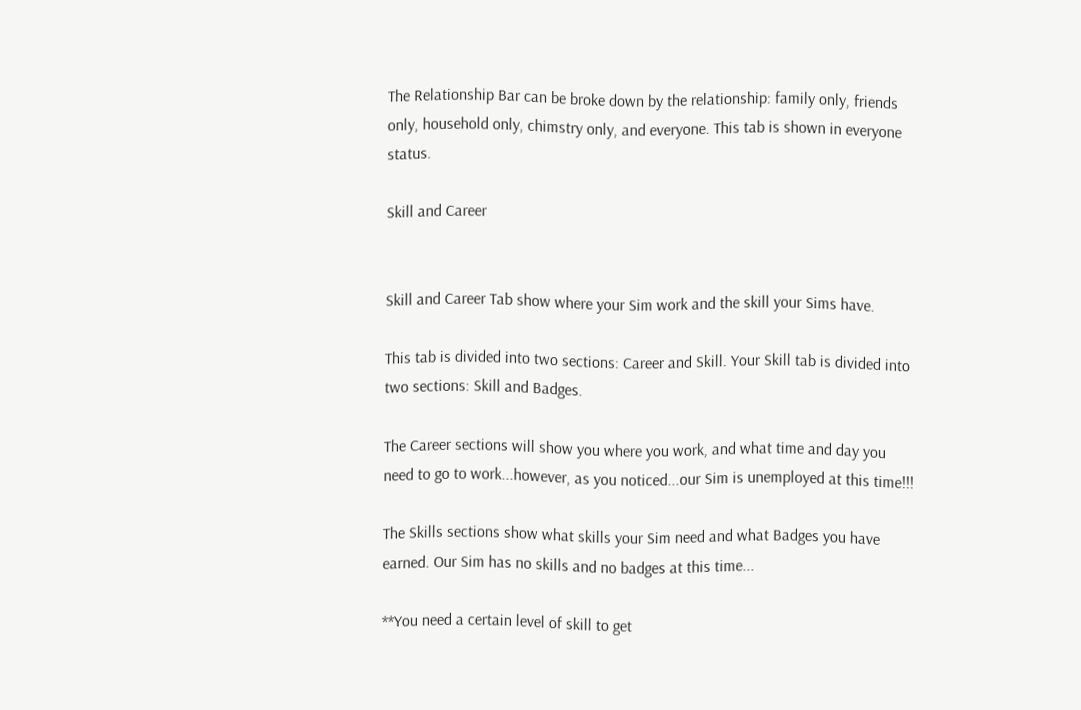The Relationship Bar can be broke down by the relationship: family only, friends only, household only, chimstry only, and everyone. This tab is shown in everyone status.

Skill and Career


Skill and Career Tab show where your Sim work and the skill your Sims have.

This tab is divided into two sections: Career and Skill. Your Skill tab is divided into two sections: Skill and Badges.

The Career sections will show you where you work, and what time and day you need to go to work...however, as you noticed...our Sim is unemployed at this time!!!

The Skills sections show what skills your Sim need and what Badges you have earned. Our Sim has no skills and no badges at this time...

**You need a certain level of skill to get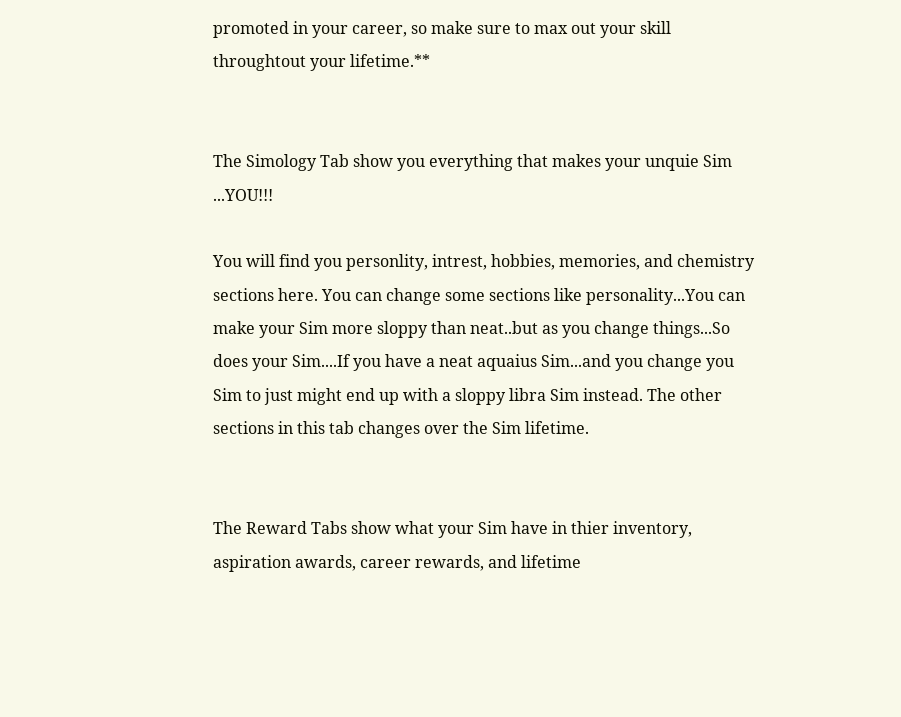promoted in your career, so make sure to max out your skill throughtout your lifetime.**


The Simology Tab show you everything that makes your unquie Sim ...YOU!!!

You will find you personlity, intrest, hobbies, memories, and chemistry sections here. You can change some sections like personality...You can make your Sim more sloppy than neat..but as you change things...So does your Sim....If you have a neat aquaius Sim...and you change you Sim to just might end up with a sloppy libra Sim instead. The other sections in this tab changes over the Sim lifetime.


The Reward Tabs show what your Sim have in thier inventory, aspiration awards, career rewards, and lifetime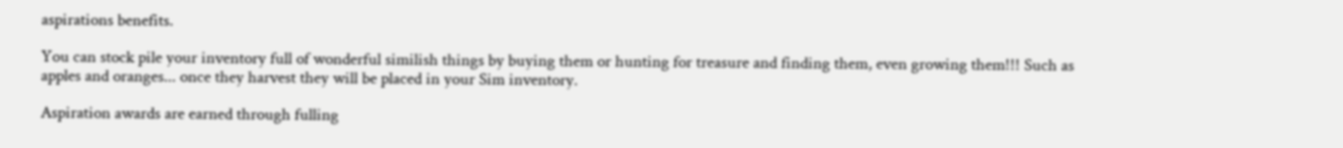aspirations benefits.

You can stock pile your inventory full of wonderful similish things by buying them or hunting for treasure and finding them, even growing them!!! Such as apples and oranges... once they harvest they will be placed in your Sim inventory.

Aspiration awards are earned through fulling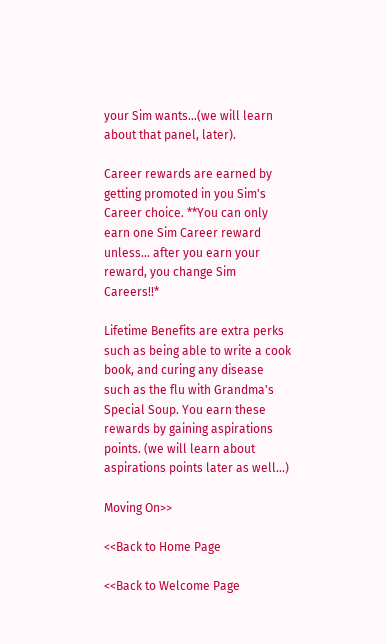your Sim wants...(we will learn about that panel, later).

Career rewards are earned by getting promoted in you Sim's Career choice. **You can only earn one Sim Career reward unless... after you earn your reward, you change Sim Careers!!*

Lifetime Benefits are extra perks such as being able to write a cook book, and curing any disease such as the flu with Grandma's Special Soup. You earn these rewards by gaining aspirations points. (we will learn about aspirations points later as well...)

Moving On>>

<<Back to Home Page

<<Back to Welcome Page